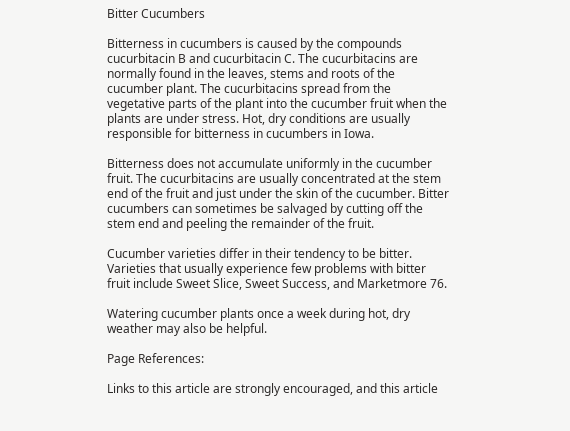Bitter Cucumbers

Bitterness in cucumbers is caused by the compounds cucurbitacin B and cucurbitacin C. The cucurbitacins are normally found in the leaves, stems and roots of the cucumber plant. The cucurbitacins spread from the vegetative parts of the plant into the cucumber fruit when the plants are under stress. Hot, dry conditions are usually responsible for bitterness in cucumbers in Iowa.

Bitterness does not accumulate uniformly in the cucumber fruit. The cucurbitacins are usually concentrated at the stem end of the fruit and just under the skin of the cucumber. Bitter cucumbers can sometimes be salvaged by cutting off the stem end and peeling the remainder of the fruit.

Cucumber varieties differ in their tendency to be bitter. Varieties that usually experience few problems with bitter fruit include Sweet Slice, Sweet Success, and Marketmore 76.

Watering cucumber plants once a week during hot, dry weather may also be helpful.

Page References:

Links to this article are strongly encouraged, and this article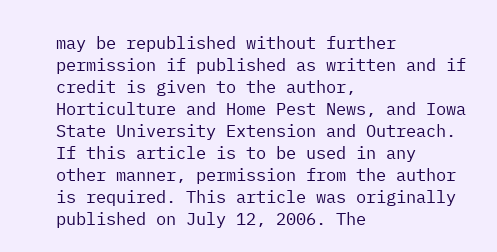may be republished without further permission if published as written and if credit is given to the author, Horticulture and Home Pest News, and Iowa State University Extension and Outreach. If this article is to be used in any other manner, permission from the author is required. This article was originally published on July 12, 2006. The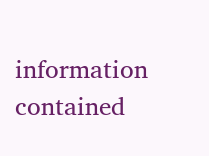information contained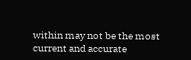within may not be the most current and accurate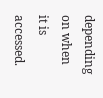depending on when it is accessed.